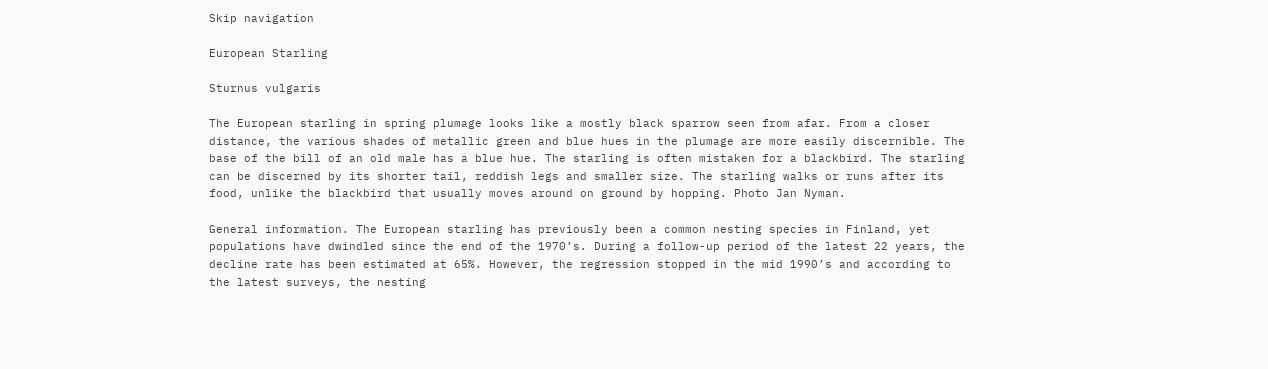Skip navigation

European Starling

Sturnus vulgaris

The European starling in spring plumage looks like a mostly black sparrow seen from afar. From a closer distance, the various shades of metallic green and blue hues in the plumage are more easily discernible. The base of the bill of an old male has a blue hue. The starling is often mistaken for a blackbird. The starling can be discerned by its shorter tail, reddish legs and smaller size. The starling walks or runs after its food, unlike the blackbird that usually moves around on ground by hopping. Photo Jan Nyman.

General information. The European starling has previously been a common nesting species in Finland, yet populations have dwindled since the end of the 1970’s. During a follow-up period of the latest 22 years, the decline rate has been estimated at 65%. However, the regression stopped in the mid 1990’s and according to the latest surveys, the nesting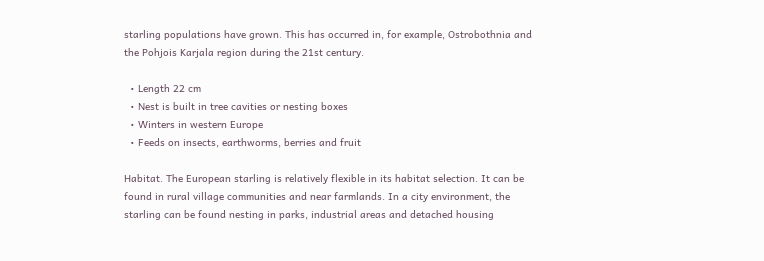starling populations have grown. This has occurred in, for example, Ostrobothnia and the Pohjois Karjala region during the 21st century.

  • Length 22 cm
  • Nest is built in tree cavities or nesting boxes
  • Winters in western Europe
  • Feeds on insects, earthworms, berries and fruit

Habitat. The European starling is relatively flexible in its habitat selection. It can be found in rural village communities and near farmlands. In a city environment, the starling can be found nesting in parks, industrial areas and detached housing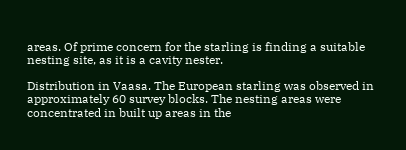areas. Of prime concern for the starling is finding a suitable nesting site, as it is a cavity nester.

Distribution in Vaasa. The European starling was observed in approximately 60 survey blocks. The nesting areas were concentrated in built up areas in the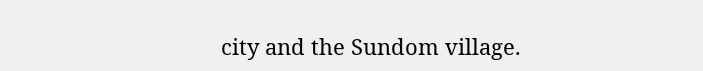city and the Sundom village.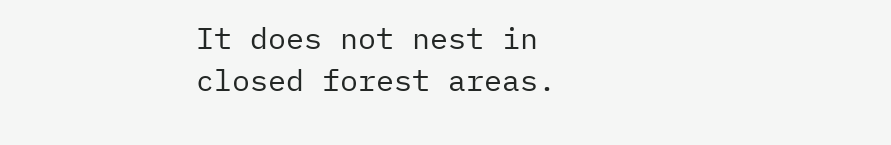It does not nest in closed forest areas.